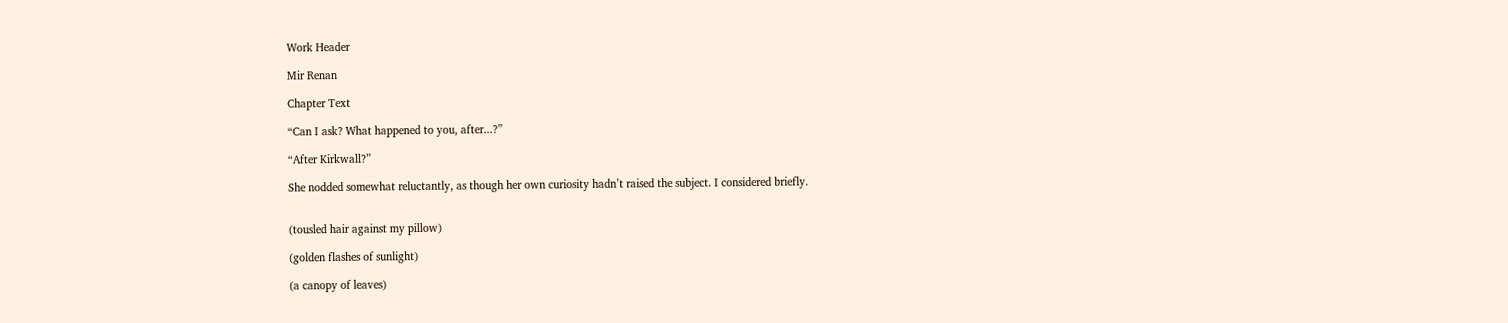Work Header

Mir Renan

Chapter Text

“Can I ask? What happened to you, after...?”

“After Kirkwall?”

She nodded somewhat reluctantly, as though her own curiosity hadn’t raised the subject. I considered briefly.


(tousled hair against my pillow)

(golden flashes of sunlight)

(a canopy of leaves)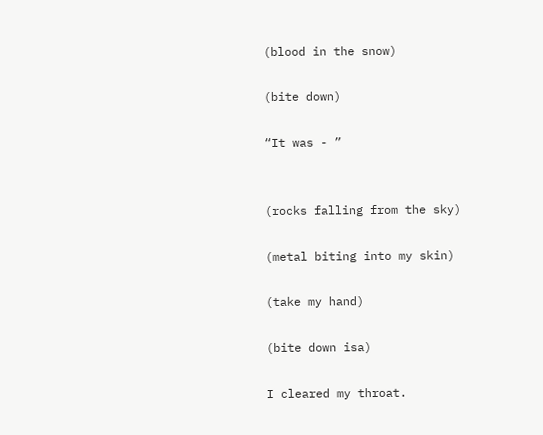(blood in the snow)

(bite down)

“It was - ”


(rocks falling from the sky)

(metal biting into my skin)

(take my hand)

(bite down isa)

I cleared my throat.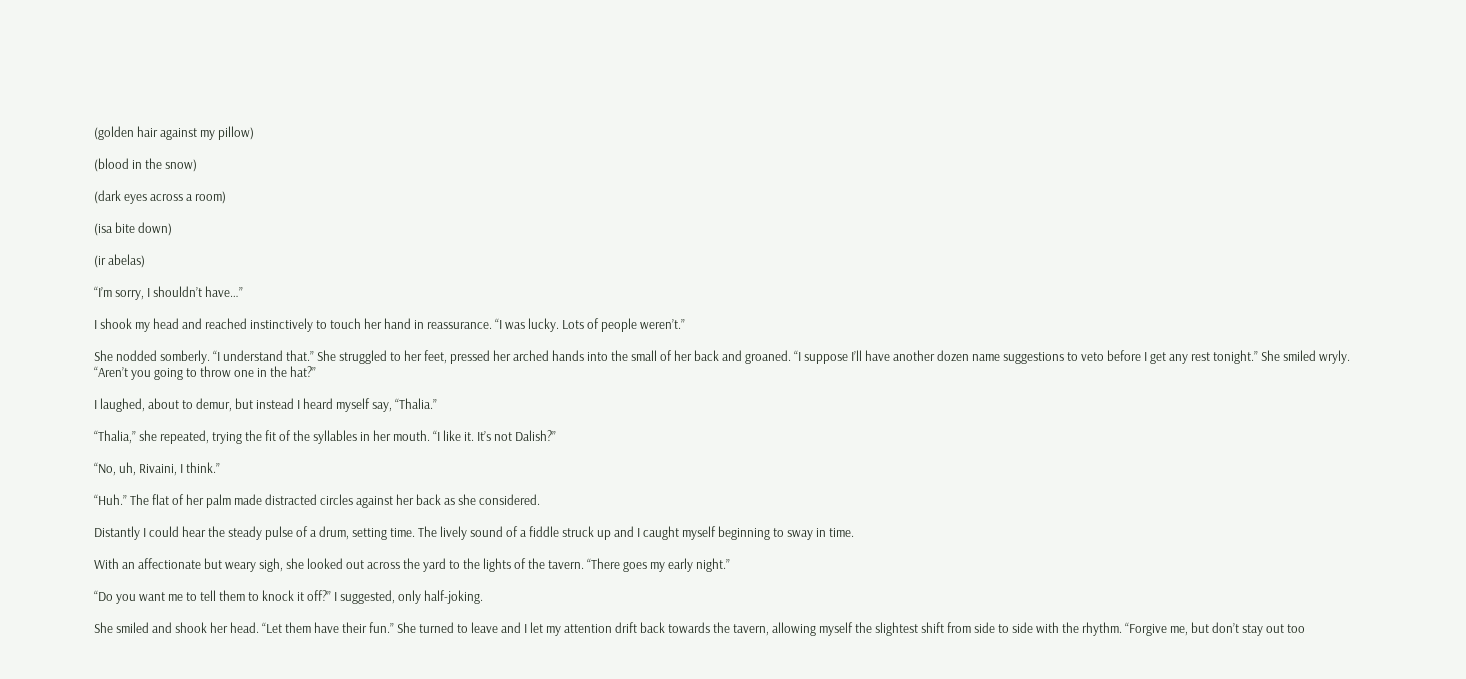(golden hair against my pillow)

(blood in the snow)

(dark eyes across a room)

(isa bite down)

(ir abelas)

“I’m sorry, I shouldn’t have…”

I shook my head and reached instinctively to touch her hand in reassurance. “I was lucky. Lots of people weren’t.”

She nodded somberly. “I understand that.” She struggled to her feet, pressed her arched hands into the small of her back and groaned. “I suppose I’ll have another dozen name suggestions to veto before I get any rest tonight.” She smiled wryly. “Aren’t you going to throw one in the hat?”

I laughed, about to demur, but instead I heard myself say, “Thalia.”

“Thalia,” she repeated, trying the fit of the syllables in her mouth. “I like it. It’s not Dalish?”

“No, uh, Rivaini, I think.”

“Huh.” The flat of her palm made distracted circles against her back as she considered.

Distantly I could hear the steady pulse of a drum, setting time. The lively sound of a fiddle struck up and I caught myself beginning to sway in time.

With an affectionate but weary sigh, she looked out across the yard to the lights of the tavern. “There goes my early night.”

“Do you want me to tell them to knock it off?” I suggested, only half-joking.

She smiled and shook her head. “Let them have their fun.” She turned to leave and I let my attention drift back towards the tavern, allowing myself the slightest shift from side to side with the rhythm. “Forgive me, but don’t stay out too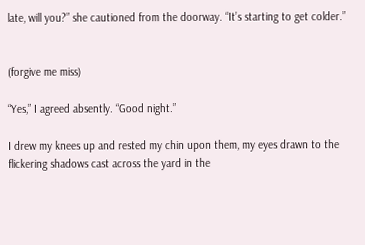late, will you?” she cautioned from the doorway. “It’s starting to get colder.”


(forgive me miss)

“Yes,” I agreed absently. “Good night.”

I drew my knees up and rested my chin upon them, my eyes drawn to the flickering shadows cast across the yard in the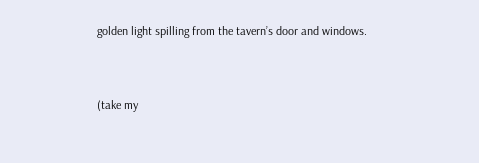golden light spilling from the tavern’s door and windows.


(take my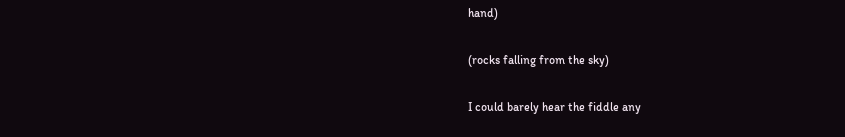hand)

(rocks falling from the sky)

I could barely hear the fiddle any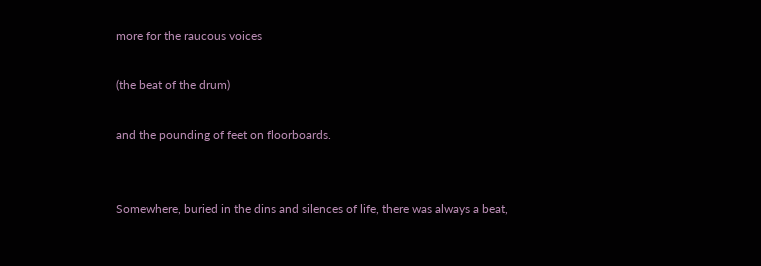more for the raucous voices

(the beat of the drum)

and the pounding of feet on floorboards.


Somewhere, buried in the dins and silences of life, there was always a beat,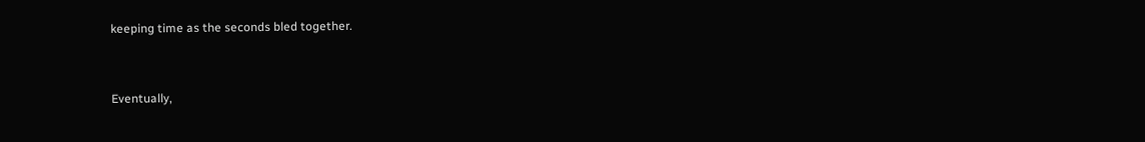keeping time as the seconds bled together.


Eventually,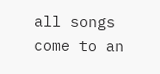all songs come to an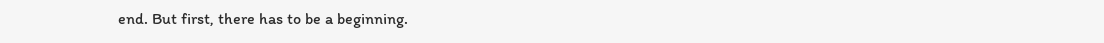end. But first, there has to be a beginning.